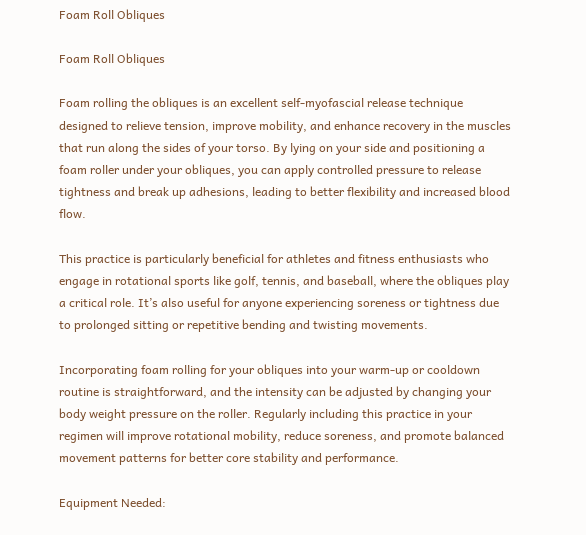Foam Roll Obliques

Foam Roll Obliques

Foam rolling the obliques is an excellent self-myofascial release technique designed to relieve tension, improve mobility, and enhance recovery in the muscles that run along the sides of your torso. By lying on your side and positioning a foam roller under your obliques, you can apply controlled pressure to release tightness and break up adhesions, leading to better flexibility and increased blood flow.

This practice is particularly beneficial for athletes and fitness enthusiasts who engage in rotational sports like golf, tennis, and baseball, where the obliques play a critical role. It’s also useful for anyone experiencing soreness or tightness due to prolonged sitting or repetitive bending and twisting movements.

Incorporating foam rolling for your obliques into your warm-up or cooldown routine is straightforward, and the intensity can be adjusted by changing your body weight pressure on the roller. Regularly including this practice in your regimen will improve rotational mobility, reduce soreness, and promote balanced movement patterns for better core stability and performance.

Equipment Needed: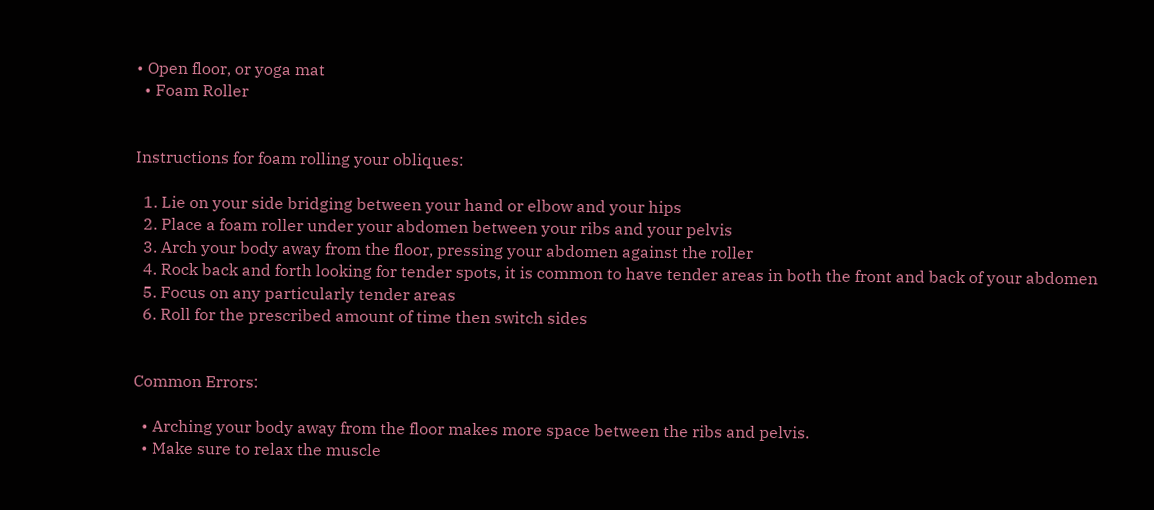• Open floor, or yoga mat
  • Foam Roller


Instructions for foam rolling your obliques:

  1. Lie on your side bridging between your hand or elbow and your hips
  2. Place a foam roller under your abdomen between your ribs and your pelvis
  3. Arch your body away from the floor, pressing your abdomen against the roller
  4. Rock back and forth looking for tender spots, it is common to have tender areas in both the front and back of your abdomen
  5. Focus on any particularly tender areas
  6. Roll for the prescribed amount of time then switch sides


Common Errors:

  • Arching your body away from the floor makes more space between the ribs and pelvis.
  • Make sure to relax the muscle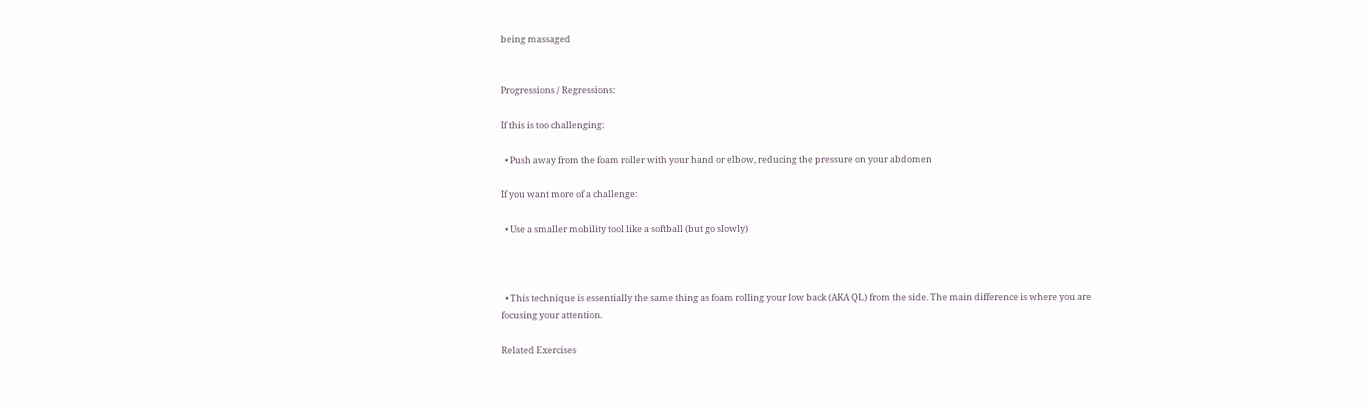being massaged


Progressions / Regressions:

If this is too challenging:

  • Push away from the foam roller with your hand or elbow, reducing the pressure on your abdomen

If you want more of a challenge:

  • Use a smaller mobility tool like a softball (but go slowly)



  • This technique is essentially the same thing as foam rolling your low back (AKA QL) from the side. The main difference is where you are focusing your attention.

Related Exercises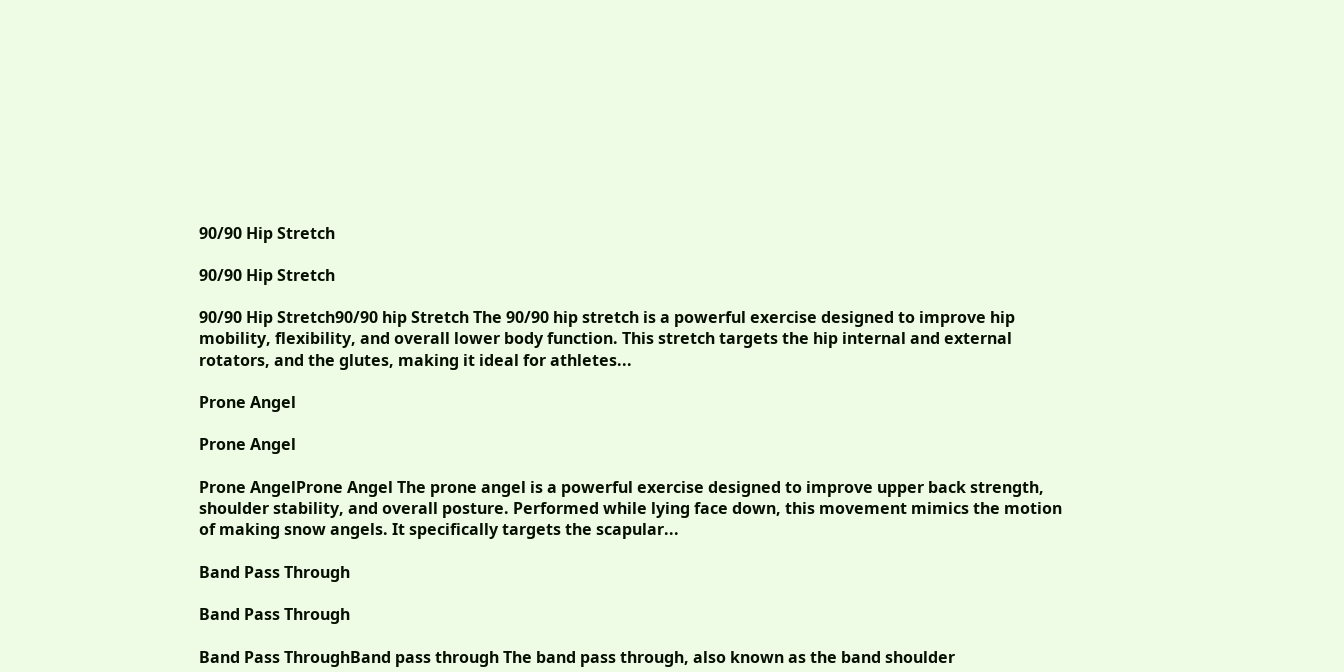90/90 Hip Stretch

90/90 Hip Stretch

90/90 Hip Stretch90/90 hip Stretch The 90/90 hip stretch is a powerful exercise designed to improve hip mobility, flexibility, and overall lower body function. This stretch targets the hip internal and external rotators, and the glutes, making it ideal for athletes...

Prone Angel

Prone Angel

Prone AngelProne Angel The prone angel is a powerful exercise designed to improve upper back strength, shoulder stability, and overall posture. Performed while lying face down, this movement mimics the motion of making snow angels. It specifically targets the scapular...

Band Pass Through

Band Pass Through

Band Pass ThroughBand pass through The band pass through, also known as the band shoulder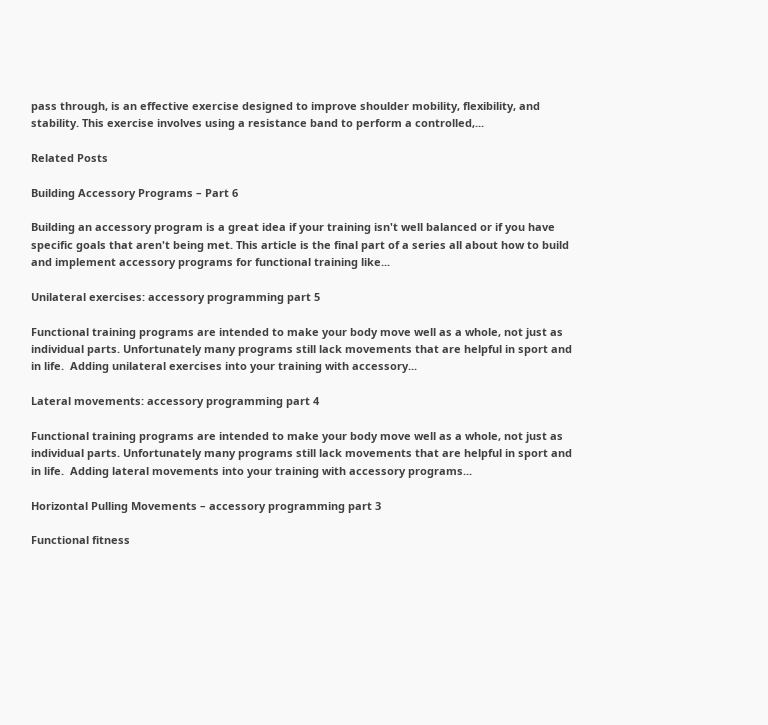pass through, is an effective exercise designed to improve shoulder mobility, flexibility, and stability. This exercise involves using a resistance band to perform a controlled,...

Related Posts

Building Accessory Programs – Part 6

Building an accessory program is a great idea if your training isn't well balanced or if you have specific goals that aren't being met. This article is the final part of a series all about how to build and implement accessory programs for functional training like...

Unilateral exercises: accessory programming part 5

Functional training programs are intended to make your body move well as a whole, not just as individual parts. Unfortunately many programs still lack movements that are helpful in sport and in life.  Adding unilateral exercises into your training with accessory...

Lateral movements: accessory programming part 4

Functional training programs are intended to make your body move well as a whole, not just as individual parts. Unfortunately many programs still lack movements that are helpful in sport and in life.  Adding lateral movements into your training with accessory programs...

Horizontal Pulling Movements – accessory programming part 3

Functional fitness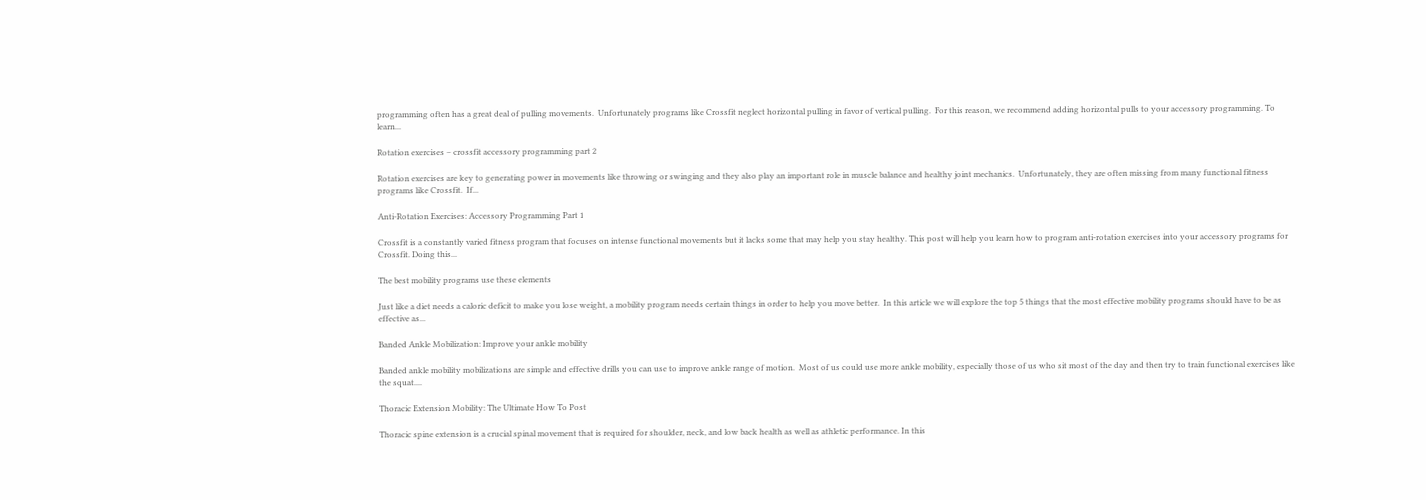programming often has a great deal of pulling movements.  Unfortunately programs like Crossfit neglect horizontal pulling in favor of vertical pulling.  For this reason, we recommend adding horizontal pulls to your accessory programming. To learn...

Rotation exercises – crossfit accessory programming part 2

Rotation exercises are key to generating power in movements like throwing or swinging and they also play an important role in muscle balance and healthy joint mechanics.  Unfortunately, they are often missing from many functional fitness programs like Crossfit.  If...

Anti-Rotation Exercises: Accessory Programming Part 1

Crossfit is a constantly varied fitness program that focuses on intense functional movements but it lacks some that may help you stay healthy. This post will help you learn how to program anti-rotation exercises into your accessory programs for Crossfit. Doing this...

The best mobility programs use these elements

Just like a diet needs a caloric deficit to make you lose weight, a mobility program needs certain things in order to help you move better.  In this article we will explore the top 5 things that the most effective mobility programs should have to be as effective as...

Banded Ankle Mobilization: Improve your ankle mobility

Banded ankle mobility mobilizations are simple and effective drills you can use to improve ankle range of motion.  Most of us could use more ankle mobility, especially those of us who sit most of the day and then try to train functional exercises like the squat....

Thoracic Extension Mobility: The Ultimate How To Post

Thoracic spine extension is a crucial spinal movement that is required for shoulder, neck, and low back health as well as athletic performance. In this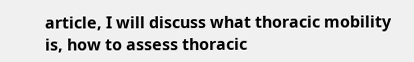article, I will discuss what thoracic mobility is, how to assess thoracic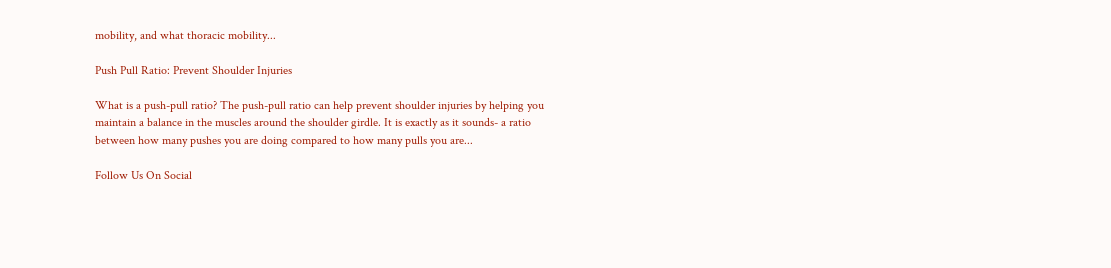mobility, and what thoracic mobility...

Push Pull Ratio: Prevent Shoulder Injuries

What is a push-pull ratio? The push-pull ratio can help prevent shoulder injuries by helping you maintain a balance in the muscles around the shoulder girdle. It is exactly as it sounds- a ratio between how many pushes you are doing compared to how many pulls you are...

Follow Us On Social